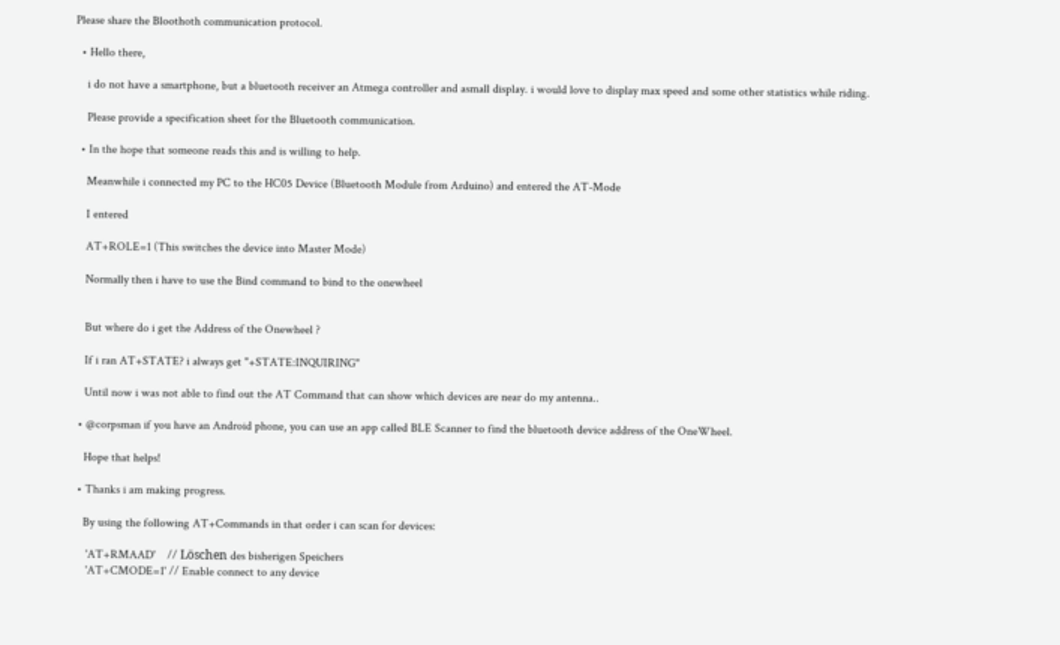Please share the Bloothoth communication protocol.

  • Hello there,

    i do not have a smartphone, but a bluetooth receiver an Atmega controller and asmall display. i would love to display max speed and some other statistics while riding.

    Please provide a specification sheet for the Bluetooth communication.

  • In the hope that someone reads this and is willing to help.

    Meanwhile i connected my PC to the HC05 Device (Bluetooth Module from Arduino) and entered the AT-Mode

    I entered

    AT+ROLE=1 (This switches the device into Master Mode)

    Normally then i have to use the Bind command to bind to the onewheel


    But where do i get the Address of the Onewheel ?

    If i ran AT+STATE? i always get "+STATE:INQUIRING"

    Until now i was not able to find out the AT Command that can show which devices are near do my antenna..

  • @corpsman if you have an Android phone, you can use an app called BLE Scanner to find the bluetooth device address of the OneWheel.

    Hope that helps!

  • Thanks i am making progress.

    By using the following AT+Commands in that order i can scan for devices:

     'AT+RMAAD'    // Löschen des bisherigen Speichers
     'AT+CMODE=1' // Enable connect to any device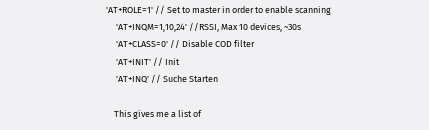'AT+ROLE=1' // Set to master in order to enable scanning
     'AT+INQM=1,10,24' //RSSI, Max 10 devices, ~30s
     'AT+CLASS=0' // Disable COD filter
     'AT+INIT' // Init
     'AT+INQ' // Suche Starten

    This gives me a list of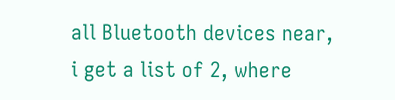all Bluetooth devices near, i get a list of 2, where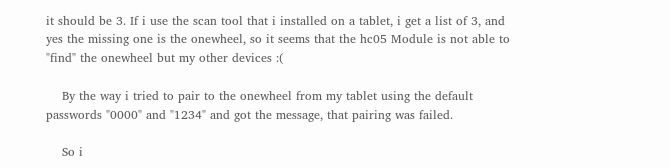it should be 3. If i use the scan tool that i installed on a tablet, i get a list of 3, and yes the missing one is the onewheel, so it seems that the hc05 Module is not able to "find" the onewheel but my other devices :(

    By the way i tried to pair to the onewheel from my tablet using the default passwords "0000" and "1234" and got the message, that pairing was failed.

    So i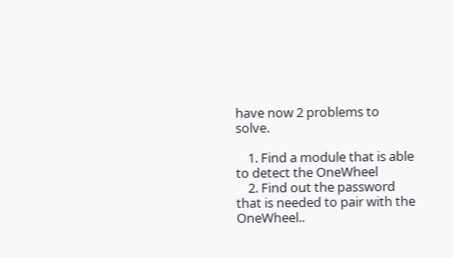have now 2 problems to solve.

    1. Find a module that is able to detect the OneWheel
    2. Find out the password that is needed to pair with the OneWheel..